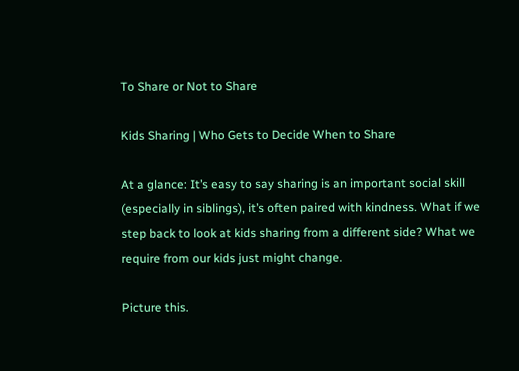To Share or Not to Share

Kids Sharing | Who Gets to Decide When to Share

At a glance: It’s easy to say sharing is an important social skill (especially in siblings), it’s often paired with kindness. What if we step back to look at kids sharing from a different side? What we require from our kids just might change.

Picture this.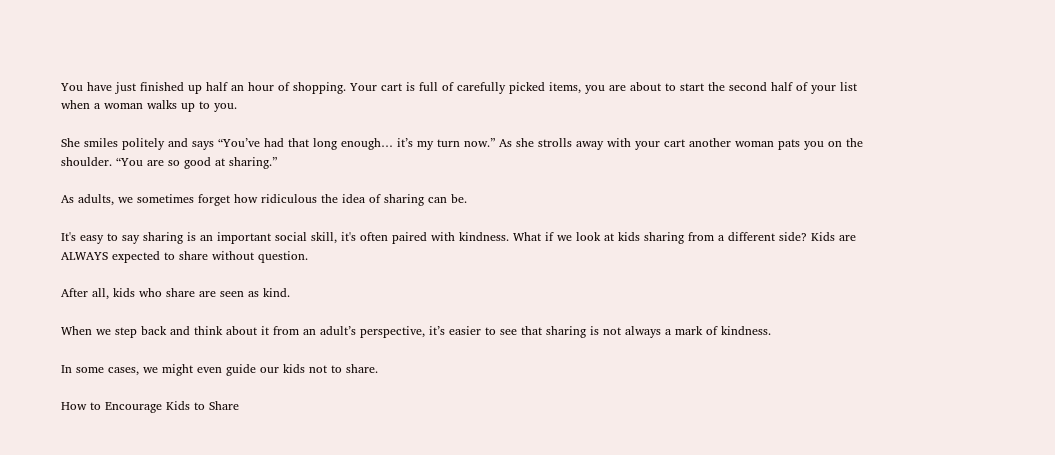You have just finished up half an hour of shopping. Your cart is full of carefully picked items, you are about to start the second half of your list when a woman walks up to you.

She smiles politely and says “You’ve had that long enough… it’s my turn now.” As she strolls away with your cart another woman pats you on the shoulder. “You are so good at sharing.”

As adults, we sometimes forget how ridiculous the idea of sharing can be.

It's easy to say sharing is an important social skill, it's often paired with kindness. What if we look at kids sharing from a different side? Kids are ALWAYS expected to share without question.

After all, kids who share are seen as kind.

When we step back and think about it from an adult’s perspective, it’s easier to see that sharing is not always a mark of kindness.

In some cases, we might even guide our kids not to share.

How to Encourage Kids to Share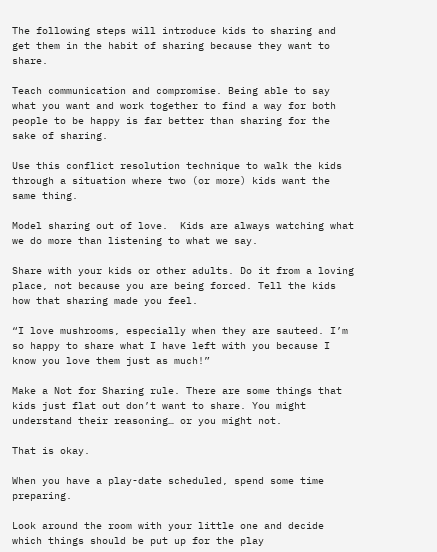The following steps will introduce kids to sharing and get them in the habit of sharing because they want to share.

Teach communication and compromise. Being able to say what you want and work together to find a way for both people to be happy is far better than sharing for the sake of sharing.

Use this conflict resolution technique to walk the kids through a situation where two (or more) kids want the same thing.

Model sharing out of love.  Kids are always watching what we do more than listening to what we say.

Share with your kids or other adults. Do it from a loving place, not because you are being forced. Tell the kids how that sharing made you feel.

“I love mushrooms, especially when they are sauteed. I’m so happy to share what I have left with you because I know you love them just as much!”

Make a Not for Sharing rule. There are some things that kids just flat out don’t want to share. You might understand their reasoning… or you might not.

That is okay.

When you have a play-date scheduled, spend some time preparing.

Look around the room with your little one and decide which things should be put up for the play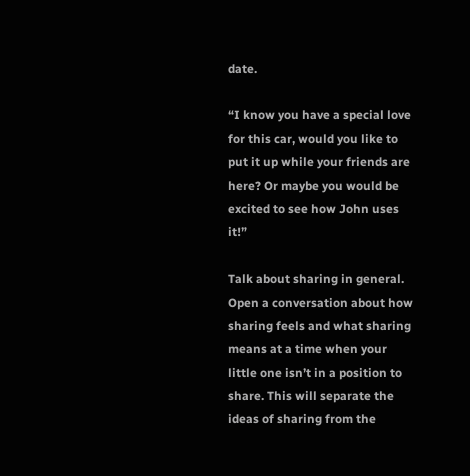date.

“I know you have a special love for this car, would you like to put it up while your friends are here? Or maybe you would be excited to see how John uses it!”

Talk about sharing in general. Open a conversation about how sharing feels and what sharing means at a time when your little one isn’t in a position to share. This will separate the ideas of sharing from the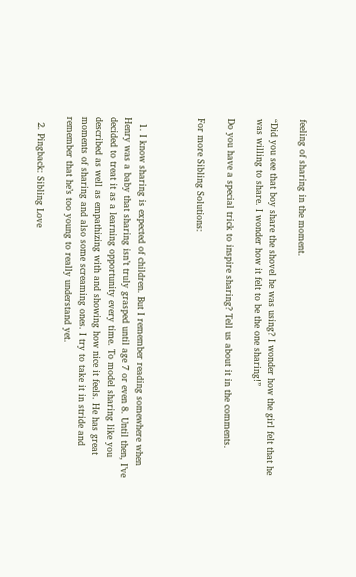feeling of sharing in the moment.

“Did you see that boy share the shovel he was using? I wonder how the girl felt that he was willing to share. I wonder how it felt to be the one sharing!”

Do you have a special trick to inspire sharing? Tell us about it in the comments.

For more Sibling Solutions:



  1. I know sharing is expected of children. But I remember reading somewhere when Henry was a baby that sharing isn’t truly grasped until age 7 or even 8. Until then, I’ve decided to treat it as a learning opportunity every time. To model sharing like you described as well as empathizing with and showing how nice it feels. He has great moments of sharing and also some screaming ones. I try to take it in stride and remember that he’s too young to really understand yet.

  2. Pingback: Sibling Love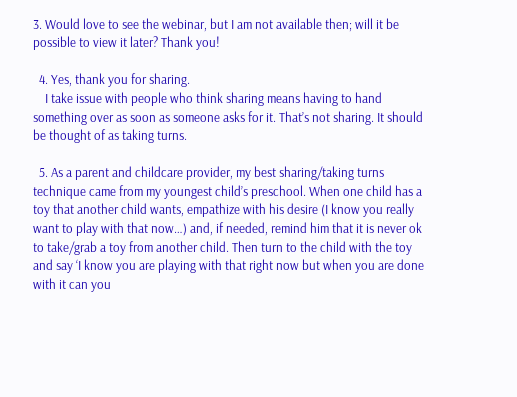3. Would love to see the webinar, but I am not available then; will it be possible to view it later? Thank you!

  4. Yes, thank you for sharing.
    I take issue with people who think sharing means having to hand something over as soon as someone asks for it. That’s not sharing. It should be thought of as taking turns.

  5. As a parent and childcare provider, my best sharing/taking turns technique came from my youngest child’s preschool. When one child has a toy that another child wants, empathize with his desire (I know you really want to play with that now…) and, if needed, remind him that it is never ok to take/grab a toy from another child. Then turn to the child with the toy and say ‘I know you are playing with that right now but when you are done with it can you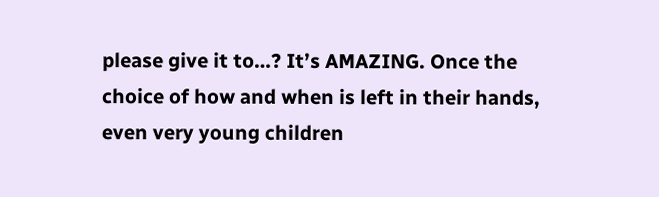please give it to…? It’s AMAZING. Once the choice of how and when is left in their hands, even very young children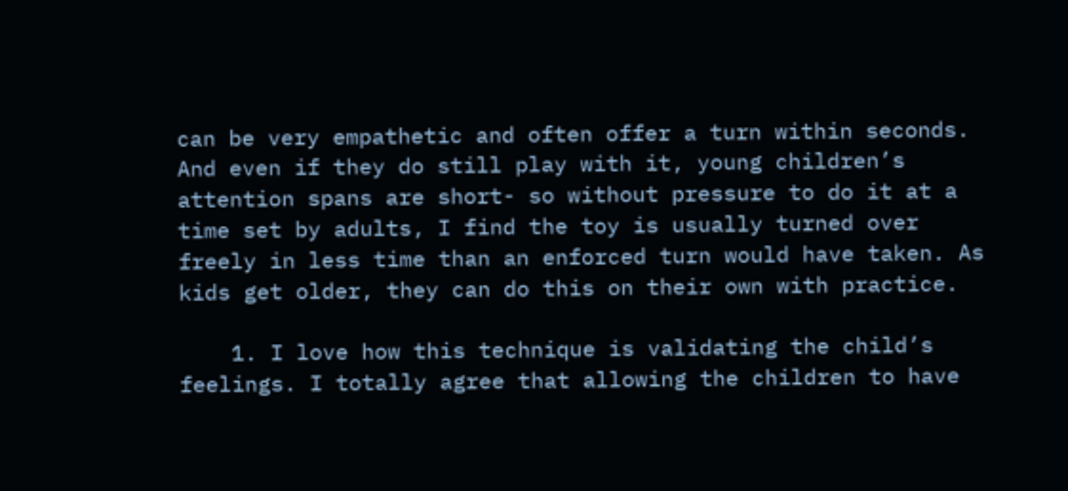can be very empathetic and often offer a turn within seconds. And even if they do still play with it, young children’s attention spans are short- so without pressure to do it at a time set by adults, I find the toy is usually turned over freely in less time than an enforced turn would have taken. As kids get older, they can do this on their own with practice.

    1. I love how this technique is validating the child’s feelings. I totally agree that allowing the children to have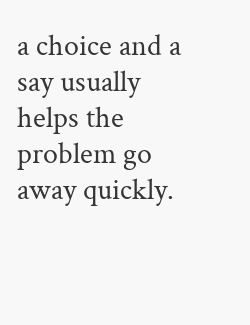a choice and a say usually helps the problem go away quickly.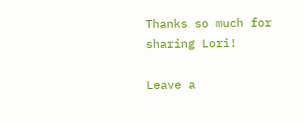Thanks so much for sharing Lori!

Leave a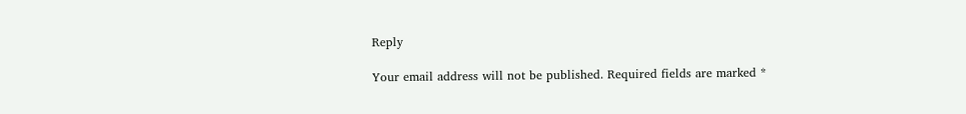Reply

Your email address will not be published. Required fields are marked *